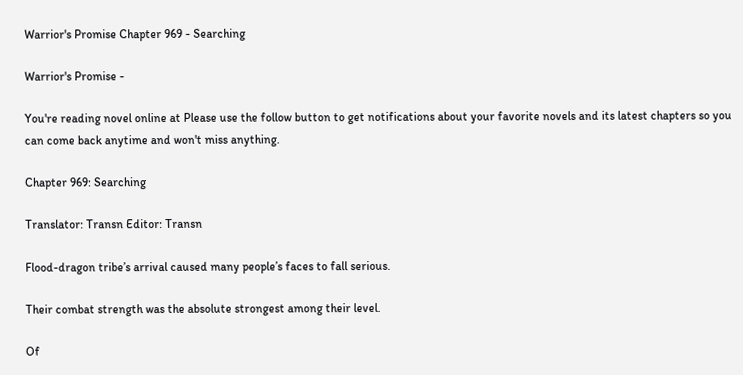Warrior's Promise Chapter 969 - Searching

Warrior's Promise -

You're reading novel online at Please use the follow button to get notifications about your favorite novels and its latest chapters so you can come back anytime and won't miss anything.

Chapter 969: Searching

Translator: Transn Editor: Transn

Flood-dragon tribe’s arrival caused many people’s faces to fall serious.

Their combat strength was the absolute strongest among their level.

Of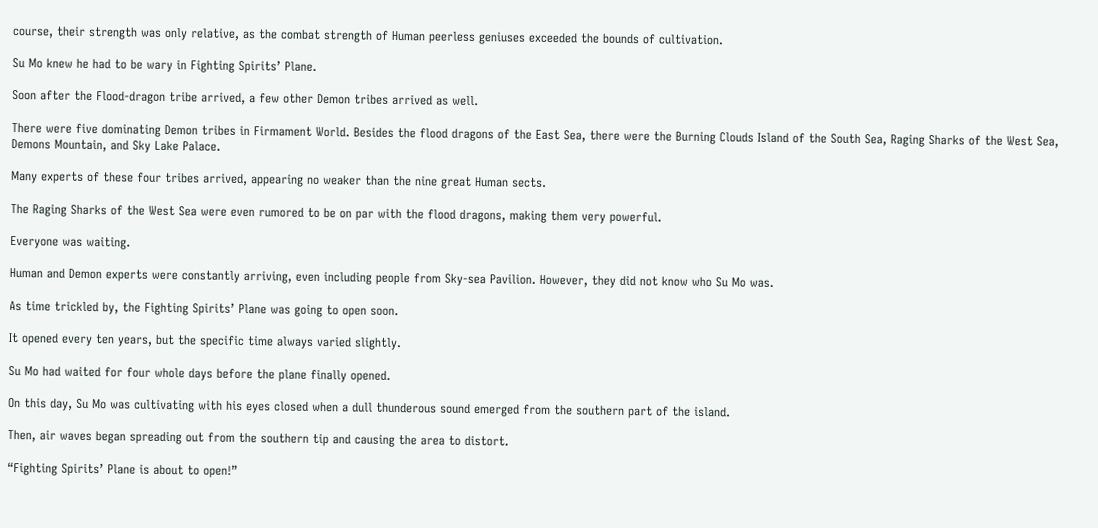course, their strength was only relative, as the combat strength of Human peerless geniuses exceeded the bounds of cultivation.

Su Mo knew he had to be wary in Fighting Spirits’ Plane.

Soon after the Flood-dragon tribe arrived, a few other Demon tribes arrived as well.

There were five dominating Demon tribes in Firmament World. Besides the flood dragons of the East Sea, there were the Burning Clouds Island of the South Sea, Raging Sharks of the West Sea, Demons Mountain, and Sky Lake Palace.

Many experts of these four tribes arrived, appearing no weaker than the nine great Human sects.

The Raging Sharks of the West Sea were even rumored to be on par with the flood dragons, making them very powerful.

Everyone was waiting.

Human and Demon experts were constantly arriving, even including people from Sky-sea Pavilion. However, they did not know who Su Mo was.

As time trickled by, the Fighting Spirits’ Plane was going to open soon.

It opened every ten years, but the specific time always varied slightly.

Su Mo had waited for four whole days before the plane finally opened.

On this day, Su Mo was cultivating with his eyes closed when a dull thunderous sound emerged from the southern part of the island.

Then, air waves began spreading out from the southern tip and causing the area to distort.

“Fighting Spirits’ Plane is about to open!”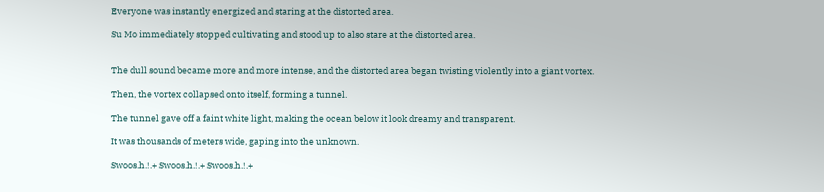Everyone was instantly energized and staring at the distorted area.

Su Mo immediately stopped cultivating and stood up to also stare at the distorted area.


The dull sound became more and more intense, and the distorted area began twisting violently into a giant vortex.

Then, the vortex collapsed onto itself, forming a tunnel.

The tunnel gave off a faint white light, making the ocean below it look dreamy and transparent.

It was thousands of meters wide, gaping into the unknown.

Swoos.h.!.+ Swoos.h.!.+ Swoos.h.!.+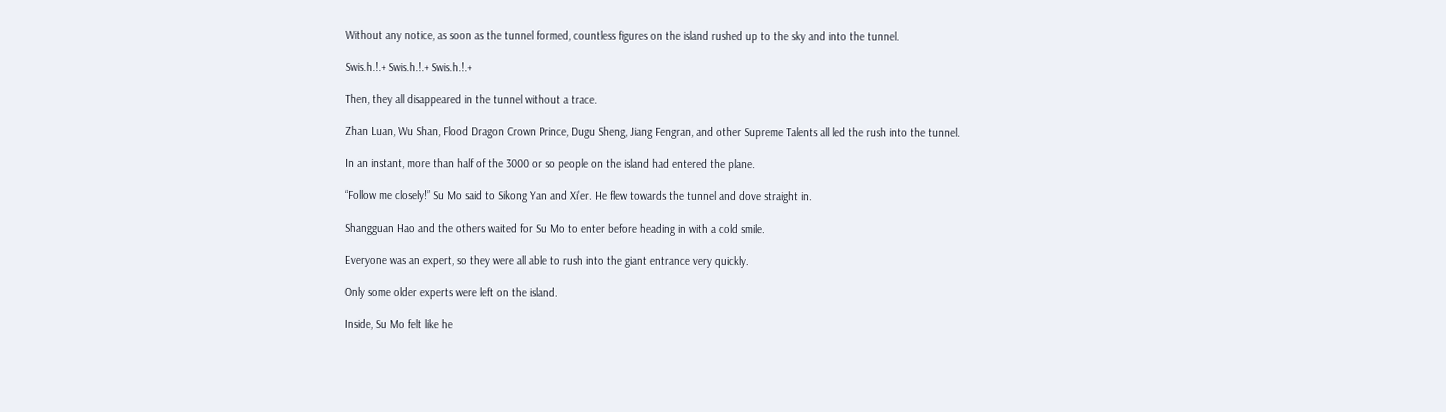Without any notice, as soon as the tunnel formed, countless figures on the island rushed up to the sky and into the tunnel.

Swis.h.!.+ Swis.h.!.+ Swis.h.!.+

Then, they all disappeared in the tunnel without a trace.

Zhan Luan, Wu Shan, Flood Dragon Crown Prince, Dugu Sheng, Jiang Fengran, and other Supreme Talents all led the rush into the tunnel.

In an instant, more than half of the 3000 or so people on the island had entered the plane.

“Follow me closely!” Su Mo said to Sikong Yan and Xi’er. He flew towards the tunnel and dove straight in.

Shangguan Hao and the others waited for Su Mo to enter before heading in with a cold smile.

Everyone was an expert, so they were all able to rush into the giant entrance very quickly.

Only some older experts were left on the island.

Inside, Su Mo felt like he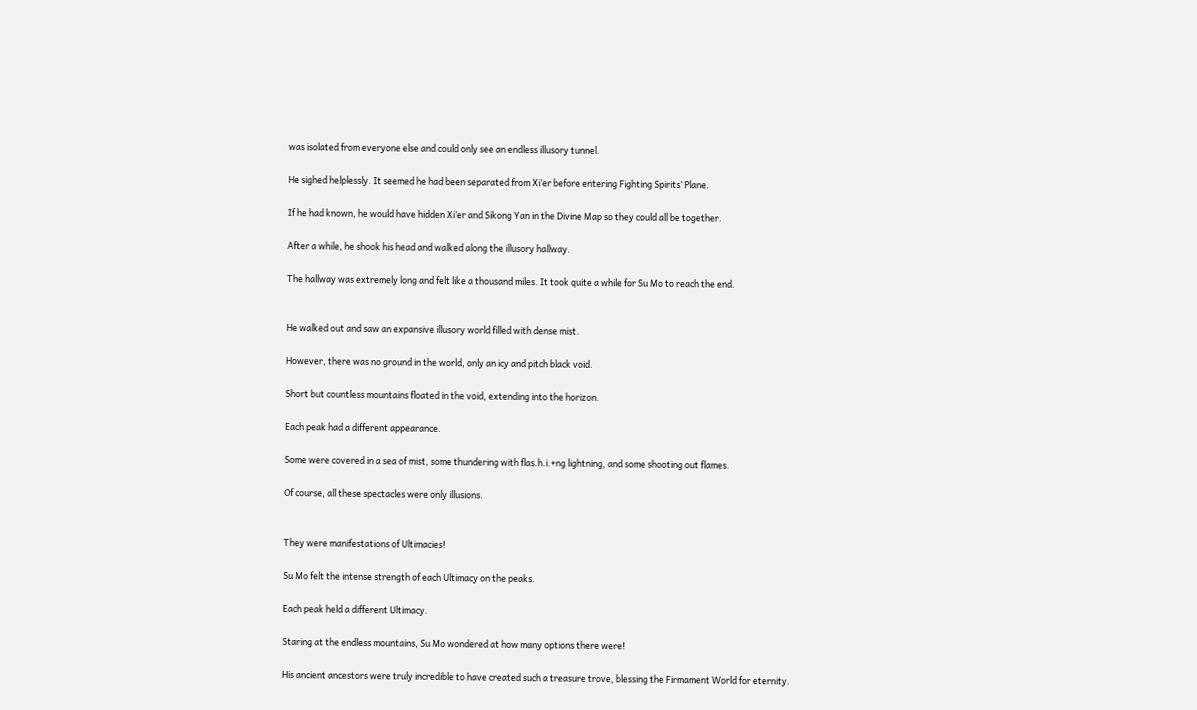was isolated from everyone else and could only see an endless illusory tunnel.

He sighed helplessly. It seemed he had been separated from Xi’er before entering Fighting Spirits’ Plane.

If he had known, he would have hidden Xi’er and Sikong Yan in the Divine Map so they could all be together.

After a while, he shook his head and walked along the illusory hallway.

The hallway was extremely long and felt like a thousand miles. It took quite a while for Su Mo to reach the end.


He walked out and saw an expansive illusory world filled with dense mist.

However, there was no ground in the world, only an icy and pitch black void.

Short but countless mountains floated in the void, extending into the horizon.

Each peak had a different appearance.

Some were covered in a sea of mist, some thundering with flas.h.i.+ng lightning, and some shooting out flames.

Of course, all these spectacles were only illusions.


They were manifestations of Ultimacies!

Su Mo felt the intense strength of each Ultimacy on the peaks.

Each peak held a different Ultimacy.

Staring at the endless mountains, Su Mo wondered at how many options there were!

His ancient ancestors were truly incredible to have created such a treasure trove, blessing the Firmament World for eternity.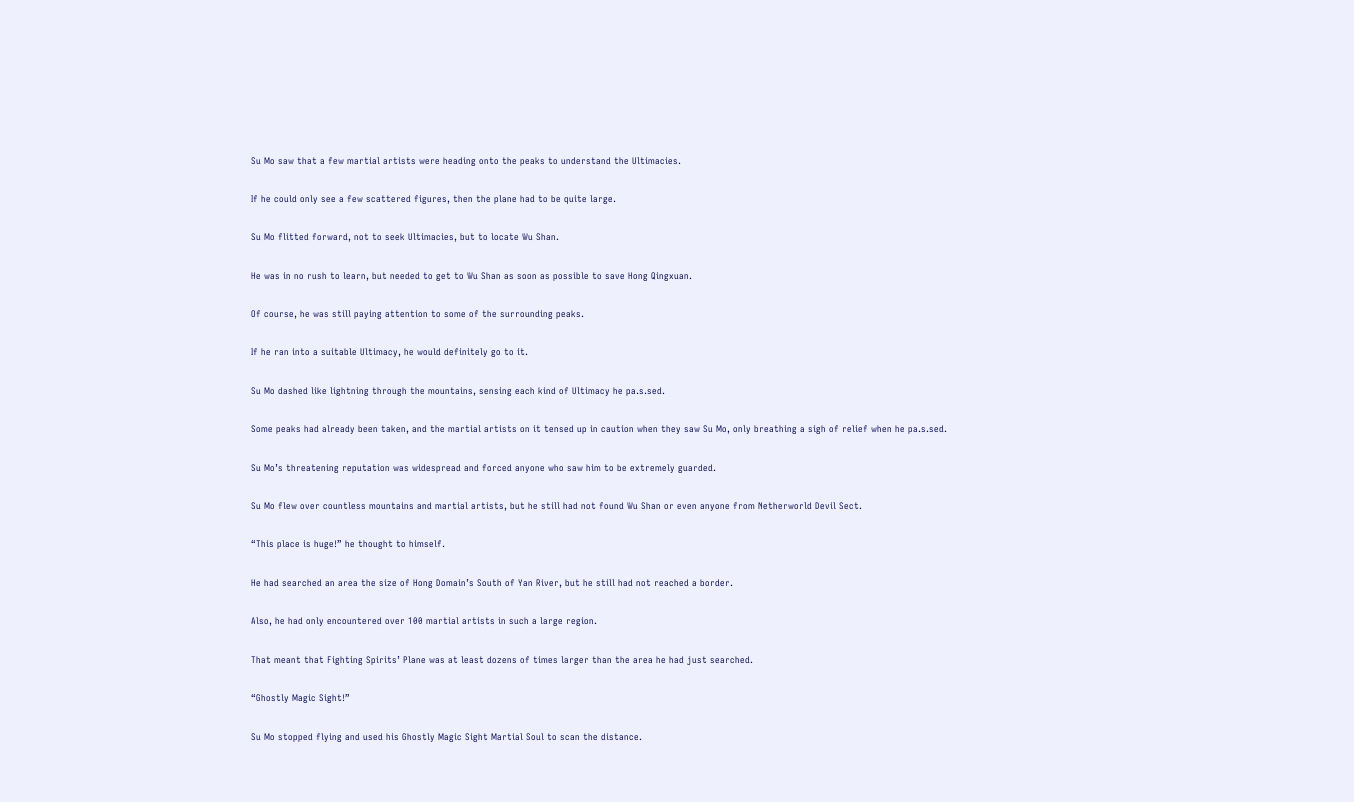Su Mo saw that a few martial artists were heading onto the peaks to understand the Ultimacies.

If he could only see a few scattered figures, then the plane had to be quite large.

Su Mo flitted forward, not to seek Ultimacies, but to locate Wu Shan.

He was in no rush to learn, but needed to get to Wu Shan as soon as possible to save Hong Qingxuan.

Of course, he was still paying attention to some of the surrounding peaks.

If he ran into a suitable Ultimacy, he would definitely go to it.

Su Mo dashed like lightning through the mountains, sensing each kind of Ultimacy he pa.s.sed.

Some peaks had already been taken, and the martial artists on it tensed up in caution when they saw Su Mo, only breathing a sigh of relief when he pa.s.sed.

Su Mo’s threatening reputation was widespread and forced anyone who saw him to be extremely guarded.

Su Mo flew over countless mountains and martial artists, but he still had not found Wu Shan or even anyone from Netherworld Devil Sect.

“This place is huge!” he thought to himself.

He had searched an area the size of Hong Domain’s South of Yan River, but he still had not reached a border.

Also, he had only encountered over 100 martial artists in such a large region.

That meant that Fighting Spirits’ Plane was at least dozens of times larger than the area he had just searched.

“Ghostly Magic Sight!”

Su Mo stopped flying and used his Ghostly Magic Sight Martial Soul to scan the distance.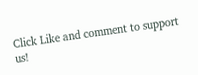Click Like and comment to support us!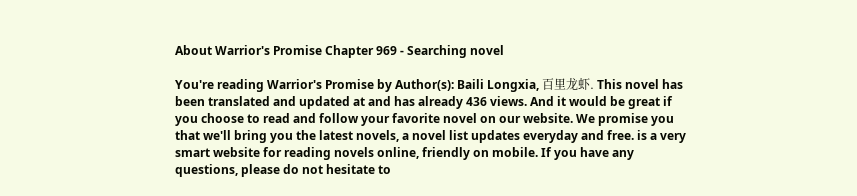About Warrior's Promise Chapter 969 - Searching novel

You're reading Warrior's Promise by Author(s): Baili Longxia, 百里龙虾. This novel has been translated and updated at and has already 436 views. And it would be great if you choose to read and follow your favorite novel on our website. We promise you that we'll bring you the latest novels, a novel list updates everyday and free. is a very smart website for reading novels online, friendly on mobile. If you have any questions, please do not hesitate to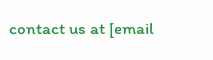contact us at [email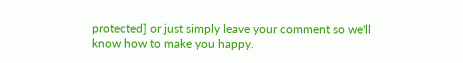protected] or just simply leave your comment so we'll know how to make you happy.